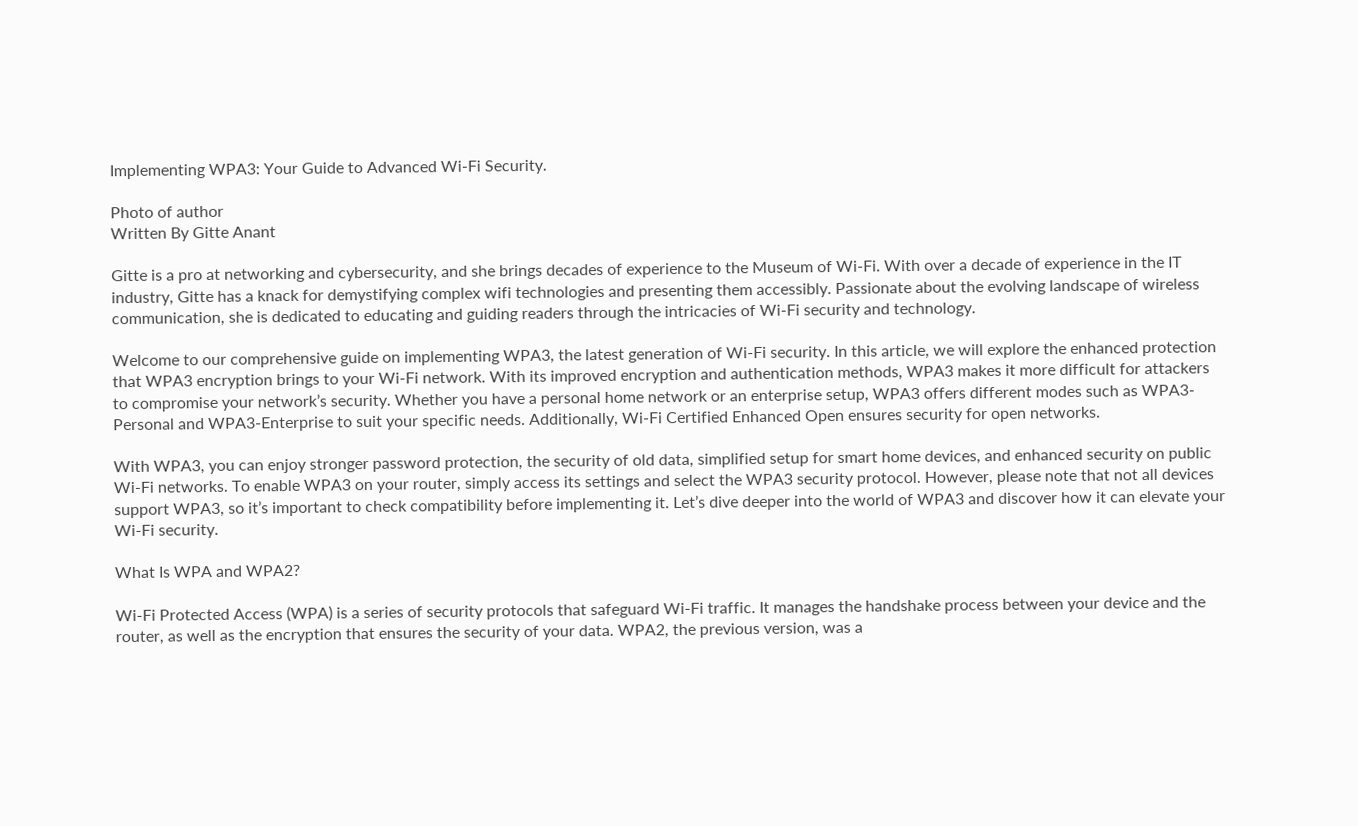Implementing WPA3: Your Guide to Advanced Wi-Fi Security.

Photo of author
Written By Gitte Anant

Gitte is a pro at networking and cybersecurity, and she brings decades of experience to the Museum of Wi-Fi. With over a decade of experience in the IT industry, Gitte has a knack for demystifying complex wifi technologies and presenting them accessibly. Passionate about the evolving landscape of wireless communication, she is dedicated to educating and guiding readers through the intricacies of Wi-Fi security and technology.

Welcome to our comprehensive guide on implementing WPA3, the latest generation of Wi-Fi security. In this article, we will explore the enhanced protection that WPA3 encryption brings to your Wi-Fi network. With its improved encryption and authentication methods, WPA3 makes it more difficult for attackers to compromise your network’s security. Whether you have a personal home network or an enterprise setup, WPA3 offers different modes such as WPA3-Personal and WPA3-Enterprise to suit your specific needs. Additionally, Wi-Fi Certified Enhanced Open ensures security for open networks.

With WPA3, you can enjoy stronger password protection, the security of old data, simplified setup for smart home devices, and enhanced security on public Wi-Fi networks. To enable WPA3 on your router, simply access its settings and select the WPA3 security protocol. However, please note that not all devices support WPA3, so it’s important to check compatibility before implementing it. Let’s dive deeper into the world of WPA3 and discover how it can elevate your Wi-Fi security.

What Is WPA and WPA2?

Wi-Fi Protected Access (WPA) is a series of security protocols that safeguard Wi-Fi traffic. It manages the handshake process between your device and the router, as well as the encryption that ensures the security of your data. WPA2, the previous version, was a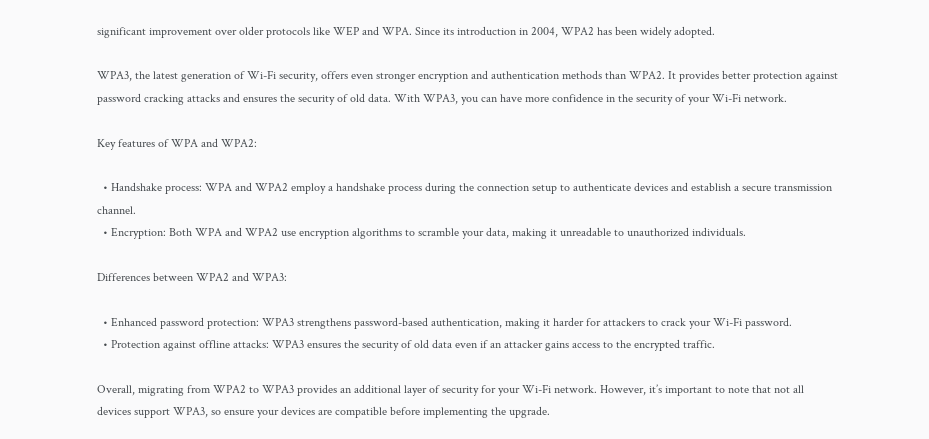significant improvement over older protocols like WEP and WPA. Since its introduction in 2004, WPA2 has been widely adopted.

WPA3, the latest generation of Wi-Fi security, offers even stronger encryption and authentication methods than WPA2. It provides better protection against password cracking attacks and ensures the security of old data. With WPA3, you can have more confidence in the security of your Wi-Fi network.

Key features of WPA and WPA2:

  • Handshake process: WPA and WPA2 employ a handshake process during the connection setup to authenticate devices and establish a secure transmission channel.
  • Encryption: Both WPA and WPA2 use encryption algorithms to scramble your data, making it unreadable to unauthorized individuals.

Differences between WPA2 and WPA3:

  • Enhanced password protection: WPA3 strengthens password-based authentication, making it harder for attackers to crack your Wi-Fi password.
  • Protection against offline attacks: WPA3 ensures the security of old data even if an attacker gains access to the encrypted traffic.

Overall, migrating from WPA2 to WPA3 provides an additional layer of security for your Wi-Fi network. However, it’s important to note that not all devices support WPA3, so ensure your devices are compatible before implementing the upgrade.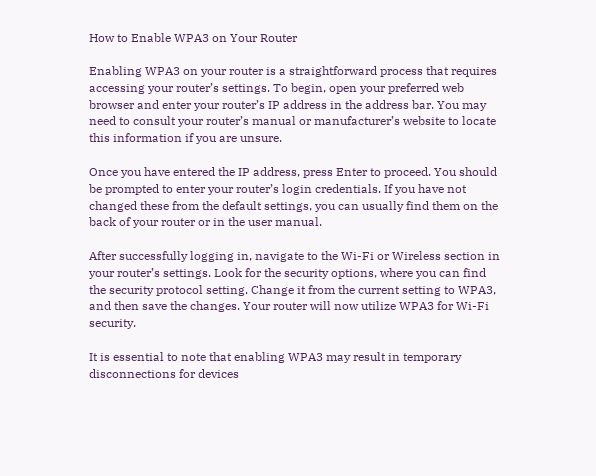How to Enable WPA3 on Your Router

Enabling WPA3 on your router is a straightforward process that requires accessing your router’s settings. To begin, open your preferred web browser and enter your router’s IP address in the address bar. You may need to consult your router’s manual or manufacturer’s website to locate this information if you are unsure.

Once you have entered the IP address, press Enter to proceed. You should be prompted to enter your router’s login credentials. If you have not changed these from the default settings, you can usually find them on the back of your router or in the user manual.

After successfully logging in, navigate to the Wi-Fi or Wireless section in your router’s settings. Look for the security options, where you can find the security protocol setting. Change it from the current setting to WPA3, and then save the changes. Your router will now utilize WPA3 for Wi-Fi security.

It is essential to note that enabling WPA3 may result in temporary disconnections for devices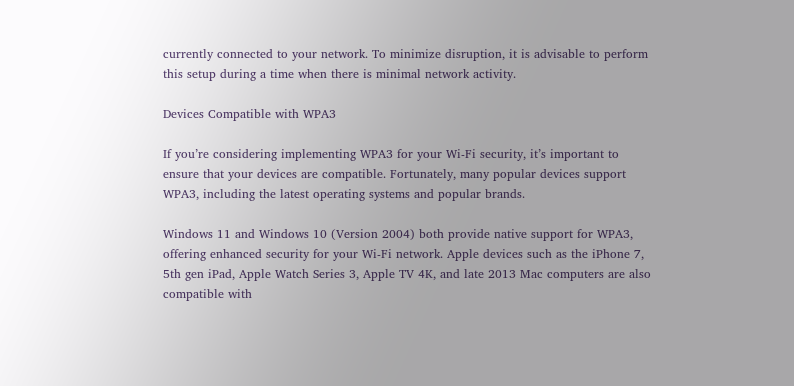currently connected to your network. To minimize disruption, it is advisable to perform this setup during a time when there is minimal network activity.

Devices Compatible with WPA3

If you’re considering implementing WPA3 for your Wi-Fi security, it’s important to ensure that your devices are compatible. Fortunately, many popular devices support WPA3, including the latest operating systems and popular brands.

Windows 11 and Windows 10 (Version 2004) both provide native support for WPA3, offering enhanced security for your Wi-Fi network. Apple devices such as the iPhone 7, 5th gen iPad, Apple Watch Series 3, Apple TV 4K, and late 2013 Mac computers are also compatible with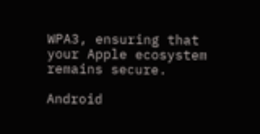WPA3, ensuring that your Apple ecosystem remains secure.

Android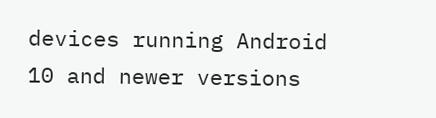devices running Android 10 and newer versions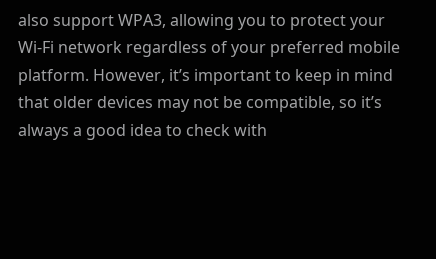also support WPA3, allowing you to protect your Wi-Fi network regardless of your preferred mobile platform. However, it’s important to keep in mind that older devices may not be compatible, so it’s always a good idea to check with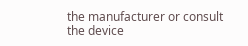the manufacturer or consult the device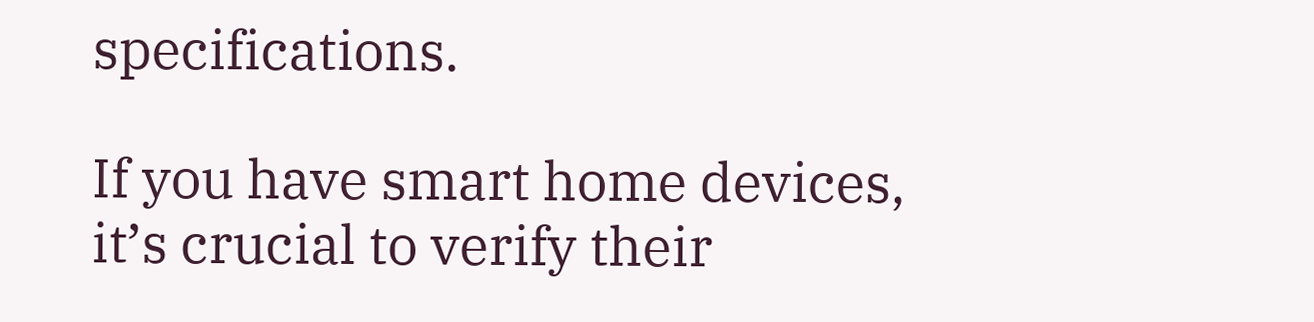specifications.

If you have smart home devices, it’s crucial to verify their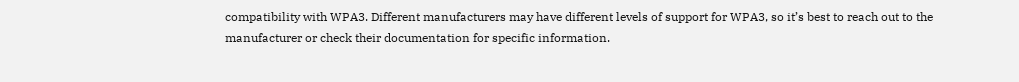compatibility with WPA3. Different manufacturers may have different levels of support for WPA3, so it’s best to reach out to the manufacturer or check their documentation for specific information.